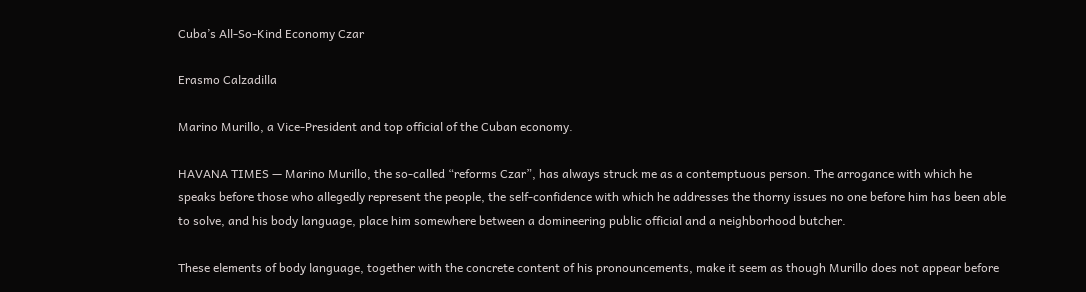Cuba’s All-So-Kind Economy Czar

Erasmo Calzadilla

Marino Murillo, a Vice-President and top official of the Cuban economy.

HAVANA TIMES — Marino Murillo, the so-called “reforms Czar”, has always struck me as a contemptuous person. The arrogance with which he speaks before those who allegedly represent the people, the self-confidence with which he addresses the thorny issues no one before him has been able to solve, and his body language, place him somewhere between a domineering public official and a neighborhood butcher.

These elements of body language, together with the concrete content of his pronouncements, make it seem as though Murillo does not appear before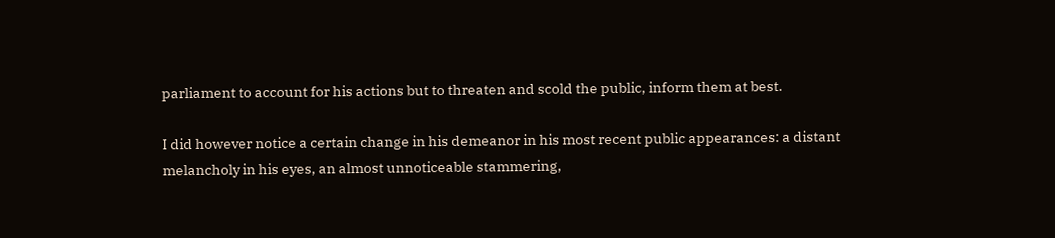parliament to account for his actions but to threaten and scold the public, inform them at best.

I did however notice a certain change in his demeanor in his most recent public appearances: a distant melancholy in his eyes, an almost unnoticeable stammering,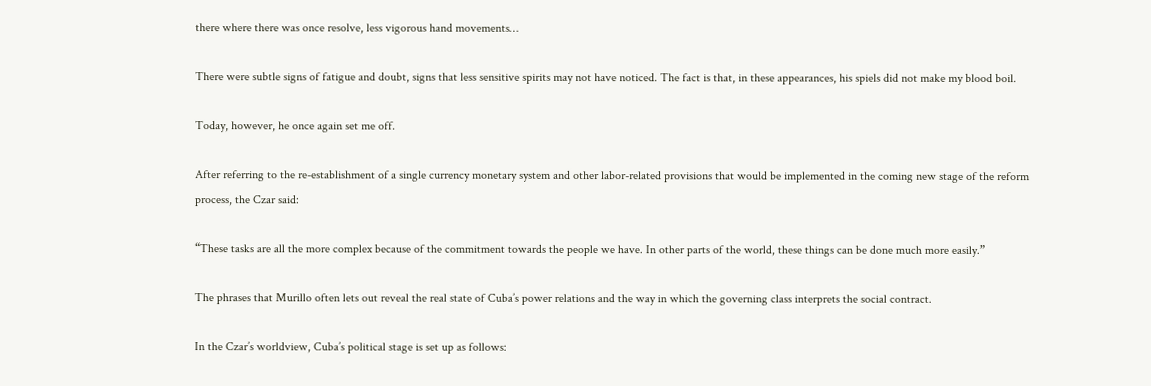there where there was once resolve, less vigorous hand movements…

There were subtle signs of fatigue and doubt, signs that less sensitive spirits may not have noticed. The fact is that, in these appearances, his spiels did not make my blood boil.

Today, however, he once again set me off.

After referring to the re-establishment of a single currency monetary system and other labor-related provisions that would be implemented in the coming new stage of the reform process, the Czar said:

“These tasks are all the more complex because of the commitment towards the people we have. In other parts of the world, these things can be done much more easily.”

The phrases that Murillo often lets out reveal the real state of Cuba’s power relations and the way in which the governing class interprets the social contract.

In the Czar’s worldview, Cuba’s political stage is set up as follows: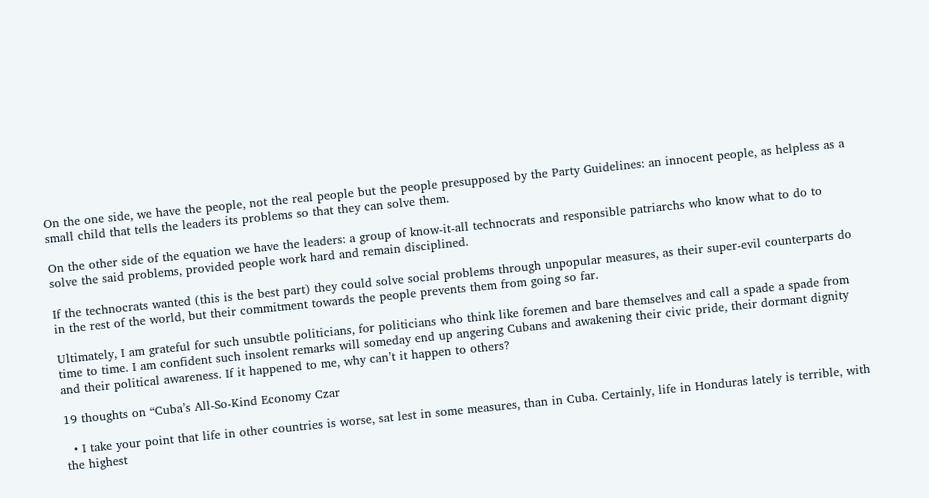On the one side, we have the people, not the real people but the people presupposed by the Party Guidelines: an innocent people, as helpless as a small child that tells the leaders its problems so that they can solve them.

On the other side of the equation we have the leaders: a group of know-it-all technocrats and responsible patriarchs who know what to do to solve the said problems, provided people work hard and remain disciplined.

If the technocrats wanted (this is the best part) they could solve social problems through unpopular measures, as their super-evil counterparts do in the rest of the world, but their commitment towards the people prevents them from going so far.

Ultimately, I am grateful for such unsubtle politicians, for politicians who think like foremen and bare themselves and call a spade a spade from time to time. I am confident such insolent remarks will someday end up angering Cubans and awakening their civic pride, their dormant dignity and their political awareness. If it happened to me, why can’t it happen to others?

19 thoughts on “Cuba’s All-So-Kind Economy Czar

  • I take your point that life in other countries is worse, sat lest in some measures, than in Cuba. Certainly, life in Honduras lately is terrible, with the highest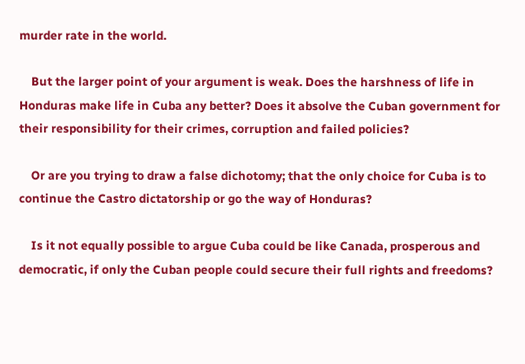murder rate in the world.

    But the larger point of your argument is weak. Does the harshness of life in Honduras make life in Cuba any better? Does it absolve the Cuban government for their responsibility for their crimes, corruption and failed policies?

    Or are you trying to draw a false dichotomy; that the only choice for Cuba is to continue the Castro dictatorship or go the way of Honduras?

    Is it not equally possible to argue Cuba could be like Canada, prosperous and democratic, if only the Cuban people could secure their full rights and freedoms?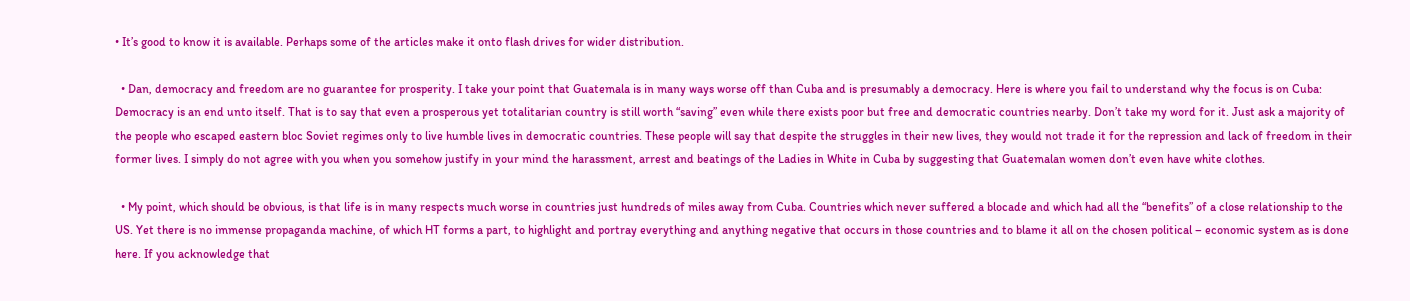• It’s good to know it is available. Perhaps some of the articles make it onto flash drives for wider distribution.

  • Dan, democracy and freedom are no guarantee for prosperity. I take your point that Guatemala is in many ways worse off than Cuba and is presumably a democracy. Here is where you fail to understand why the focus is on Cuba: Democracy is an end unto itself. That is to say that even a prosperous yet totalitarian country is still worth “saving” even while there exists poor but free and democratic countries nearby. Don’t take my word for it. Just ask a majority of the people who escaped eastern bloc Soviet regimes only to live humble lives in democratic countries. These people will say that despite the struggles in their new lives, they would not trade it for the repression and lack of freedom in their former lives. I simply do not agree with you when you somehow justify in your mind the harassment, arrest and beatings of the Ladies in White in Cuba by suggesting that Guatemalan women don’t even have white clothes.

  • My point, which should be obvious, is that life is in many respects much worse in countries just hundreds of miles away from Cuba. Countries which never suffered a blocade and which had all the “benefits” of a close relationship to the US. Yet there is no immense propaganda machine, of which HT forms a part, to highlight and portray everything and anything negative that occurs in those countries and to blame it all on the chosen political – economic system as is done here. If you acknowledge that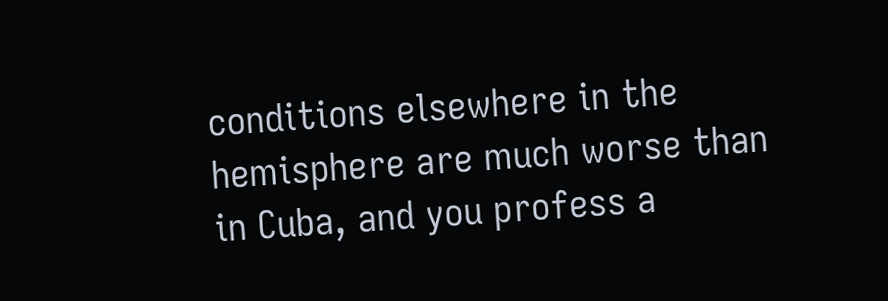conditions elsewhere in the hemisphere are much worse than in Cuba, and you profess a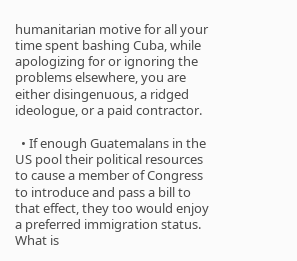humanitarian motive for all your time spent bashing Cuba, while apologizing for or ignoring the problems elsewhere, you are either disingenuous, a ridged ideologue, or a paid contractor.

  • If enough Guatemalans in the US pool their political resources to cause a member of Congress to introduce and pass a bill to that effect, they too would enjoy a preferred immigration status. What is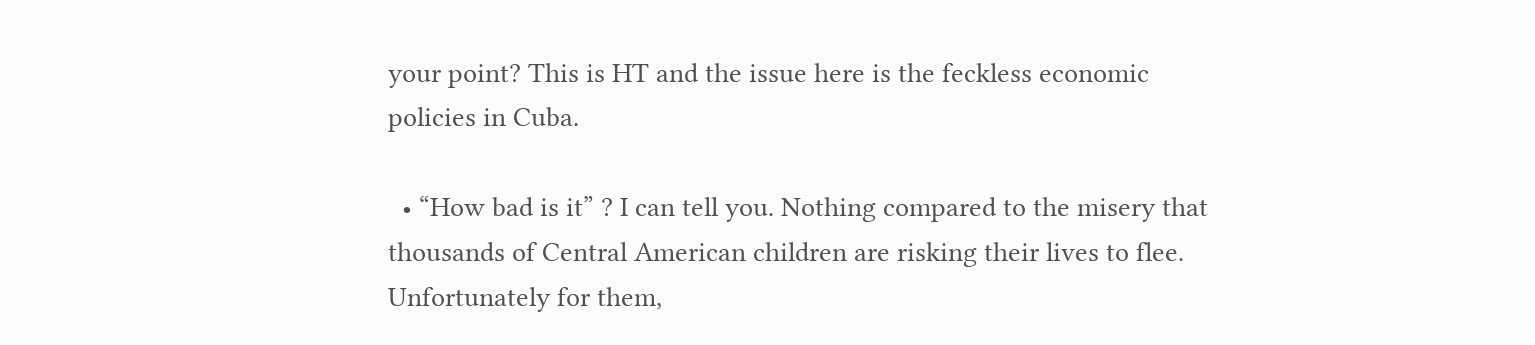your point? This is HT and the issue here is the feckless economic policies in Cuba.

  • “How bad is it” ? I can tell you. Nothing compared to the misery that thousands of Central American children are risking their lives to flee. Unfortunately for them,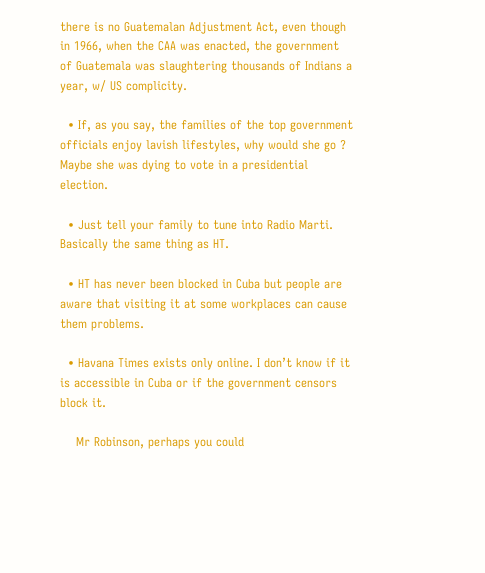there is no Guatemalan Adjustment Act, even though in 1966, when the CAA was enacted, the government of Guatemala was slaughtering thousands of Indians a year, w/ US complicity.

  • If, as you say, the families of the top government officials enjoy lavish lifestyles, why would she go ? Maybe she was dying to vote in a presidential election.

  • Just tell your family to tune into Radio Marti. Basically the same thing as HT.

  • HT has never been blocked in Cuba but people are aware that visiting it at some workplaces can cause them problems.

  • Havana Times exists only online. I don’t know if it is accessible in Cuba or if the government censors block it.

    Mr Robinson, perhaps you could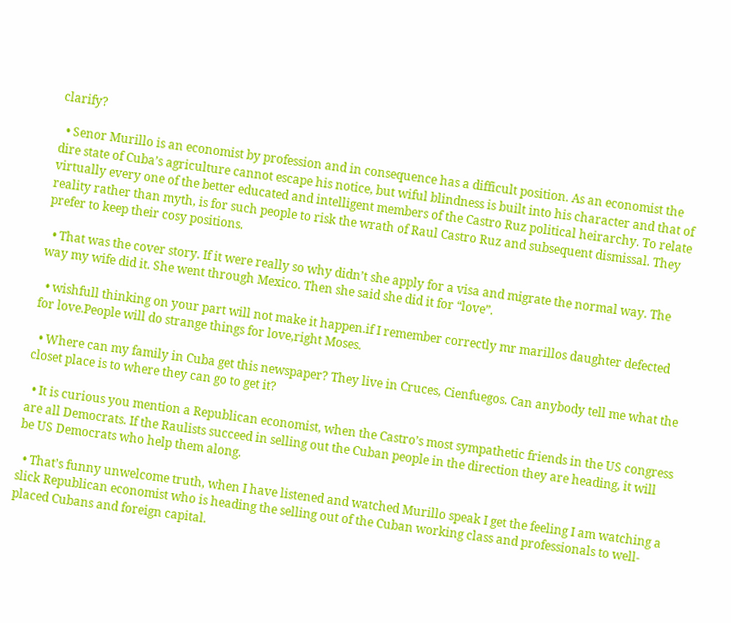clarify?

  • Senor Murillo is an economist by profession and in consequence has a difficult position. As an economist the dire state of Cuba’s agriculture cannot escape his notice, but wiful blindness is built into his character and that of virtually every one of the better educated and intelligent members of the Castro Ruz political heirarchy. To relate reality rather than myth, is for such people to risk the wrath of Raul Castro Ruz and subsequent dismissal. They prefer to keep their cosy positions.

  • That was the cover story. If it were really so why didn’t she apply for a visa and migrate the normal way. The way my wife did it. She went through Mexico. Then she said she did it for “love”.

  • wishfull thinking on your part will not make it happen.if I remember correctly mr marillos daughter defected for love.People will do strange things for love,right Moses.

  • Where can my family in Cuba get this newspaper? They live in Cruces, Cienfuegos. Can anybody tell me what the closet place is to where they can go to get it?

  • It is curious you mention a Republican economist, when the Castro’s most sympathetic friends in the US congress are all Democrats. If the Raulists succeed in selling out the Cuban people in the direction they are heading, it will be US Democrats who help them along.

  • That’s funny unwelcome truth, when I have listened and watched Murillo speak I get the feeling I am watching a slick Republican economist who is heading the selling out of the Cuban working class and professionals to well-placed Cubans and foreign capital.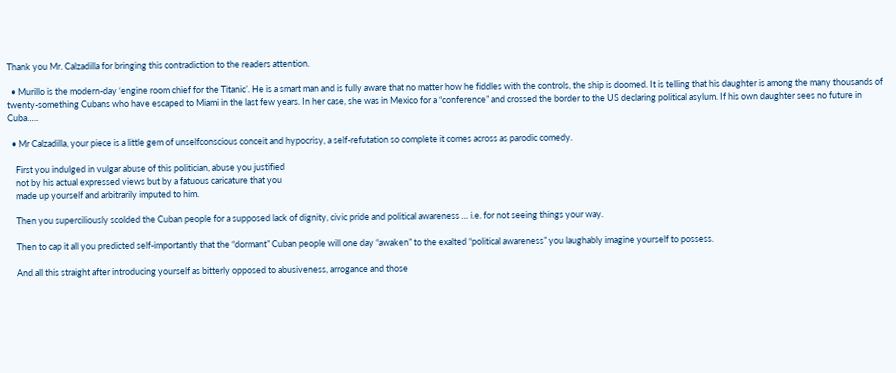Thank you Mr. Calzadilla for bringing this contradiction to the readers attention.

  • Murillo is the modern-day ‘engine room chief for the Titanic’. He is a smart man and is fully aware that no matter how he fiddles with the controls, the ship is doomed. It is telling that his daughter is among the many thousands of twenty-something Cubans who have escaped to Miami in the last few years. In her case, she was in Mexico for a “conference” and crossed the border to the US declaring political asylum. If his own daughter sees no future in Cuba…..

  • Mr Calzadilla, your piece is a little gem of unselfconscious conceit and hypocrisy, a self-refutation so complete it comes across as parodic comedy.

    First you indulged in vulgar abuse of this politician, abuse you justified
    not by his actual expressed views but by a fatuous caricature that you
    made up yourself and arbitrarily imputed to him.

    Then you superciliously scolded the Cuban people for a supposed lack of dignity, civic pride and political awareness … i.e. for not seeing things your way.

    Then to cap it all you predicted self-importantly that the “dormant” Cuban people will one day “awaken” to the exalted “political awareness” you laughably imagine yourself to possess.

    And all this straight after introducing yourself as bitterly opposed to abusiveness, arrogance and those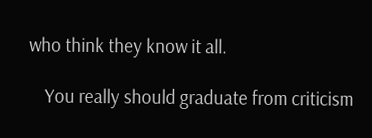who think they know it all.

    You really should graduate from criticism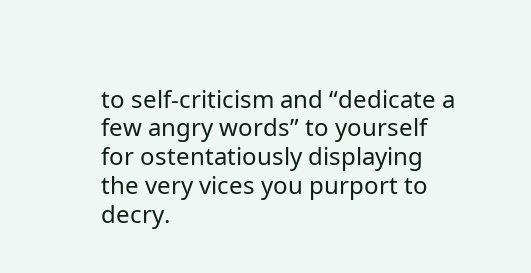to self-criticism and “dedicate a few angry words” to yourself for ostentatiously displaying the very vices you purport to decry.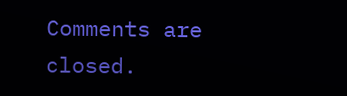Comments are closed.